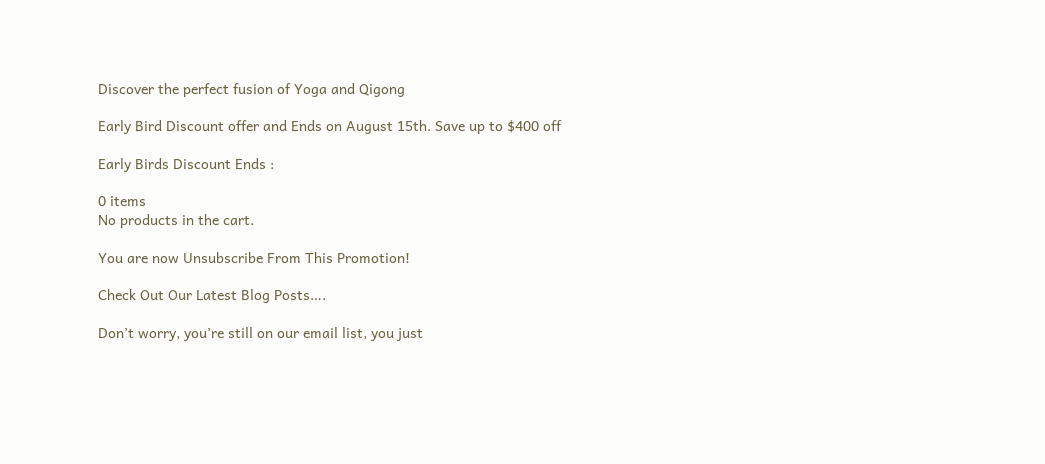Discover the perfect fusion of Yoga and Qigong

Early Bird Discount offer and Ends on August 15th. Save up to $400 off

Early Birds Discount Ends :

0 items
No products in the cart.

You are now Unsubscribe From This Promotion!

Check Out Our Latest Blog Posts….

Don’t worry, you’re still on our email list, you just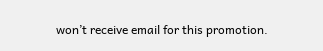won’t receive email for this promotion.